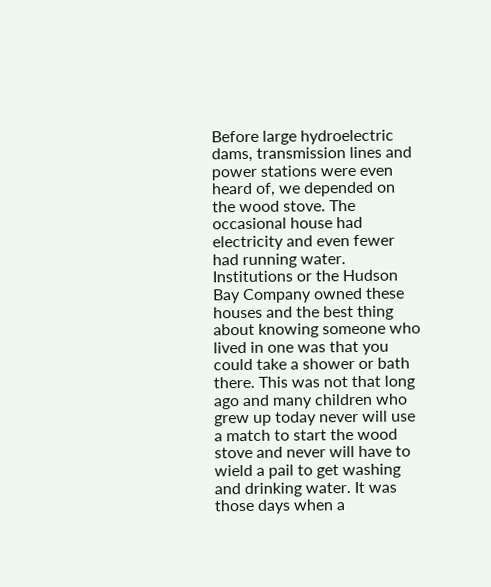Before large hydroelectric dams, transmission lines and power stations were even heard of, we depended on the wood stove. The occasional house had electricity and even fewer had running water. Institutions or the Hudson Bay Company owned these houses and the best thing about knowing someone who lived in one was that you could take a shower or bath there. This was not that long ago and many children who grew up today never will use a match to start the wood stove and never will have to wield a pail to get washing and drinking water. It was those days when a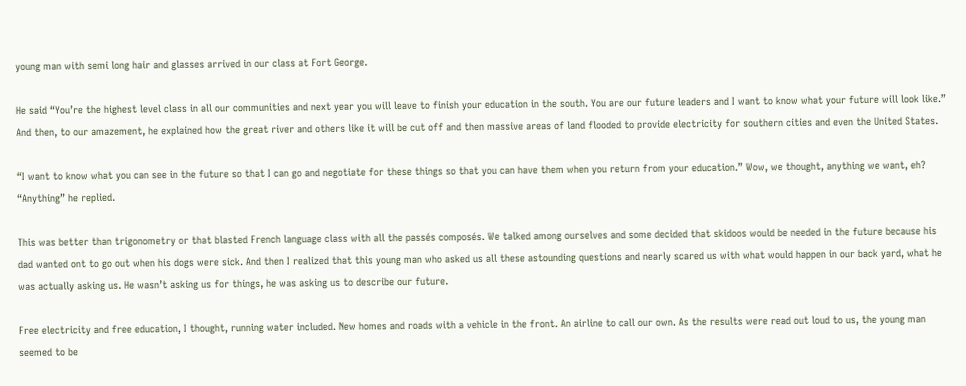young man with semi long hair and glasses arrived in our class at Fort George.

He said “You’re the highest level class in all our communities and next year you will leave to finish your education in the south. You are our future leaders and I want to know what your future will look like.” And then, to our amazement, he explained how the great river and others like it will be cut off and then massive areas of land flooded to provide electricity for southern cities and even the United States.

“I want to know what you can see in the future so that I can go and negotiate for these things so that you can have them when you return from your education.” Wow, we thought, anything we want, eh? “Anything” he replied.

This was better than trigonometry or that blasted French language class with all the passés composés. We talked among ourselves and some decided that skidoos would be needed in the future because his dad wanted ont to go out when his dogs were sick. And then I realized that this young man who asked us all these astounding questions and nearly scared us with what would happen in our back yard, what he was actually asking us. He wasn’t asking us for things, he was asking us to describe our future.

Free electricity and free education, I thought, running water included. New homes and roads with a vehicle in the front. An airline to call our own. As the results were read out loud to us, the young man seemed to be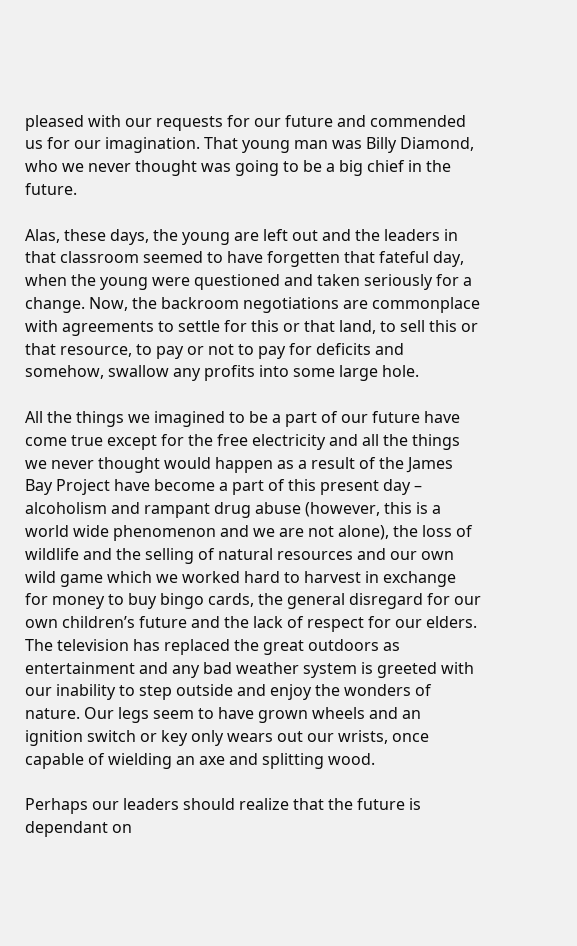pleased with our requests for our future and commended us for our imagination. That young man was Billy Diamond, who we never thought was going to be a big chief in the future.

Alas, these days, the young are left out and the leaders in that classroom seemed to have forgetten that fateful day, when the young were questioned and taken seriously for a change. Now, the backroom negotiations are commonplace with agreements to settle for this or that land, to sell this or that resource, to pay or not to pay for deficits and somehow, swallow any profits into some large hole.

All the things we imagined to be a part of our future have come true except for the free electricity and all the things we never thought would happen as a result of the James Bay Project have become a part of this present day – alcoholism and rampant drug abuse (however, this is a world wide phenomenon and we are not alone), the loss of wildlife and the selling of natural resources and our own wild game which we worked hard to harvest in exchange for money to buy bingo cards, the general disregard for our own children’s future and the lack of respect for our elders. The television has replaced the great outdoors as entertainment and any bad weather system is greeted with our inability to step outside and enjoy the wonders of nature. Our legs seem to have grown wheels and an ignition switch or key only wears out our wrists, once capable of wielding an axe and splitting wood.

Perhaps our leaders should realize that the future is dependant on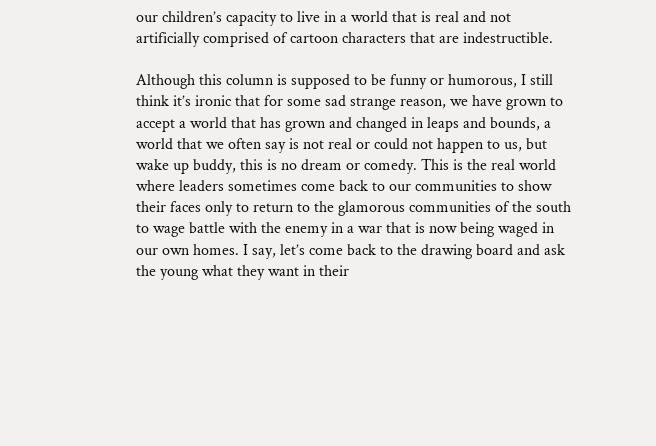our children’s capacity to live in a world that is real and not artificially comprised of cartoon characters that are indestructible.

Although this column is supposed to be funny or humorous, I still think it’s ironic that for some sad strange reason, we have grown to accept a world that has grown and changed in leaps and bounds, a world that we often say is not real or could not happen to us, but wake up buddy, this is no dream or comedy. This is the real world where leaders sometimes come back to our communities to show their faces only to return to the glamorous communities of the south to wage battle with the enemy in a war that is now being waged in our own homes. I say, let’s come back to the drawing board and ask the young what they want in their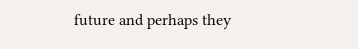future and perhaps they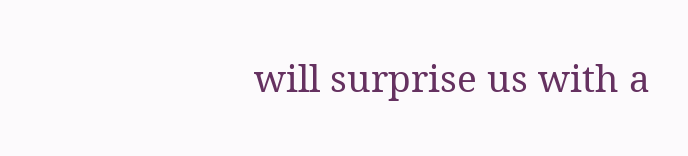will surprise us with a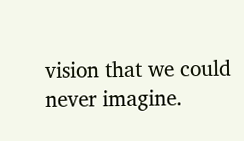vision that we could never imagine.